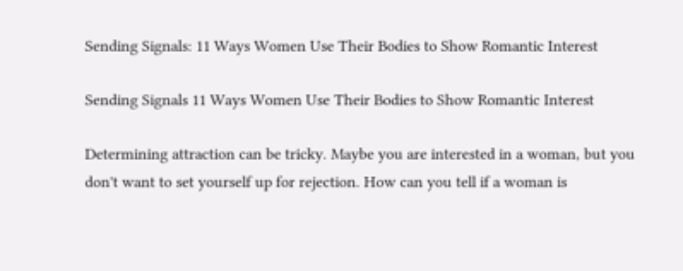Sending Signals: 11 Ways Women Use Their Bodies to Show Romantic Interest

Sending Signals 11 Ways Women Use Their Bodies to Show Romantic Interest

Determining attraction can be tricky. Maybe you are interested in a woman, but you don't want to set yourself up for rejection. How can you tell if a woman is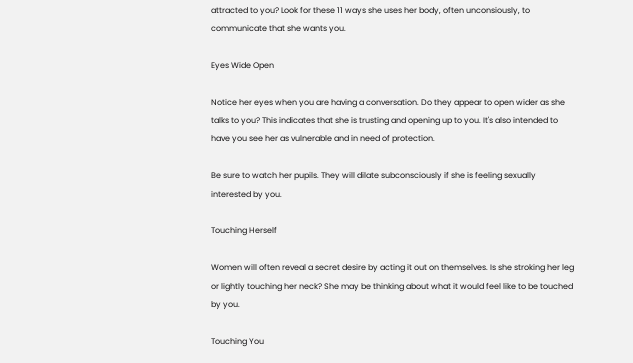attracted to you? Look for these 11 ways she uses her body, often unconsiously, to communicate that she wants you.

Eyes Wide Open

Notice her eyes when you are having a conversation. Do they appear to open wider as she talks to you? This indicates that she is trusting and opening up to you. It's also intended to have you see her as vulnerable and in need of protection.

Be sure to watch her pupils. They will dilate subconsciously if she is feeling sexually interested by you.

Touching Herself

Women will often reveal a secret desire by acting it out on themselves. Is she stroking her leg or lightly touching her neck? She may be thinking about what it would feel like to be touched by you.

Touching You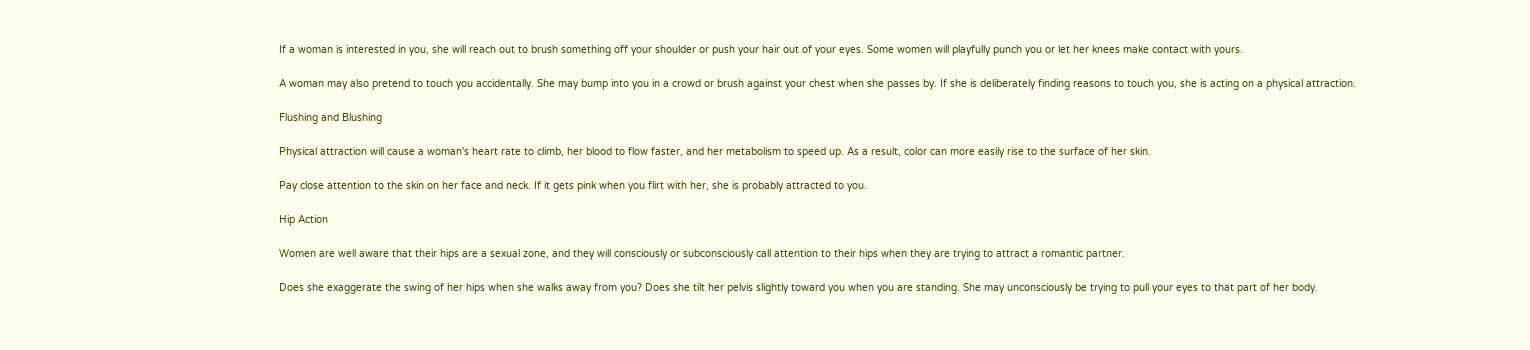If a woman is interested in you, she will reach out to brush something off your shoulder or push your hair out of your eyes. Some women will playfully punch you or let her knees make contact with yours.

A woman may also pretend to touch you accidentally. She may bump into you in a crowd or brush against your chest when she passes by. If she is deliberately finding reasons to touch you, she is acting on a physical attraction.

Flushing and Blushing

Physical attraction will cause a woman's heart rate to climb, her blood to flow faster, and her metabolism to speed up. As a result, color can more easily rise to the surface of her skin.

Pay close attention to the skin on her face and neck. If it gets pink when you flirt with her, she is probably attracted to you.

Hip Action

Women are well aware that their hips are a sexual zone, and they will consciously or subconsciously call attention to their hips when they are trying to attract a romantic partner.

Does she exaggerate the swing of her hips when she walks away from you? Does she tilt her pelvis slightly toward you when you are standing. She may unconsciously be trying to pull your eyes to that part of her body.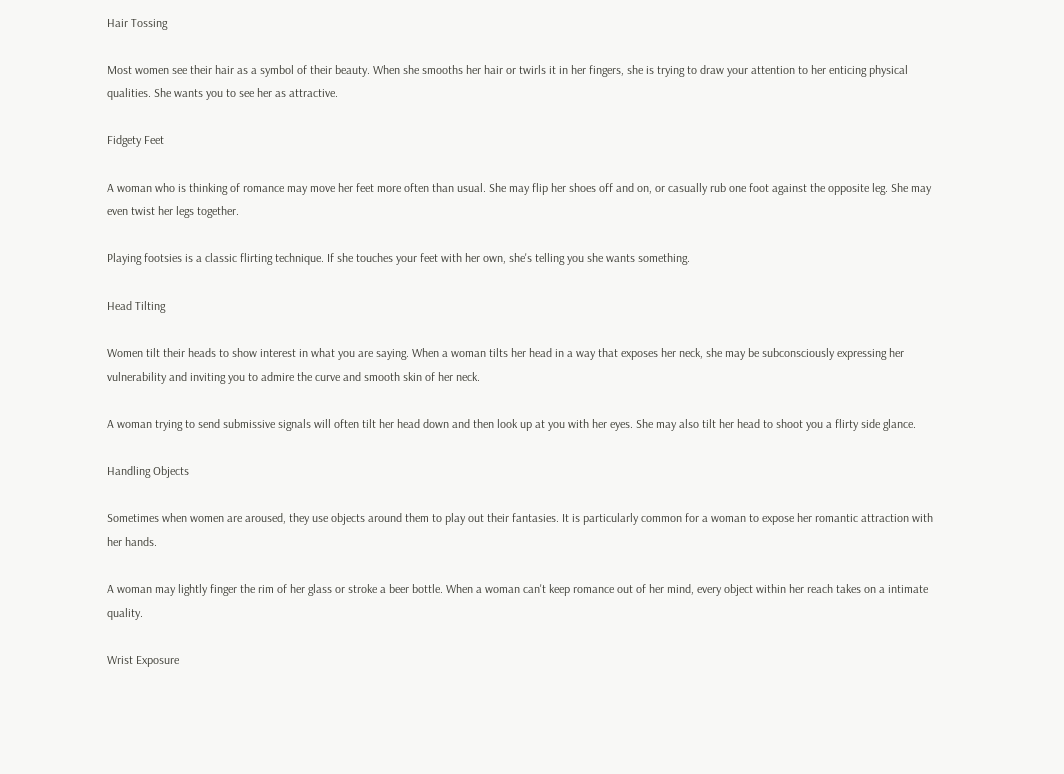Hair Tossing

Most women see their hair as a symbol of their beauty. When she smooths her hair or twirls it in her fingers, she is trying to draw your attention to her enticing physical qualities. She wants you to see her as attractive.

Fidgety Feet

A woman who is thinking of romance may move her feet more often than usual. She may flip her shoes off and on, or casually rub one foot against the opposite leg. She may even twist her legs together.

Playing footsies is a classic flirting technique. If she touches your feet with her own, she's telling you she wants something.

Head Tilting

Women tilt their heads to show interest in what you are saying. When a woman tilts her head in a way that exposes her neck, she may be subconsciously expressing her vulnerability and inviting you to admire the curve and smooth skin of her neck.

A woman trying to send submissive signals will often tilt her head down and then look up at you with her eyes. She may also tilt her head to shoot you a flirty side glance.

Handling Objects

Sometimes when women are aroused, they use objects around them to play out their fantasies. It is particularly common for a woman to expose her romantic attraction with her hands.

A woman may lightly finger the rim of her glass or stroke a beer bottle. When a woman can't keep romance out of her mind, every object within her reach takes on a intimate quality.

Wrist Exposure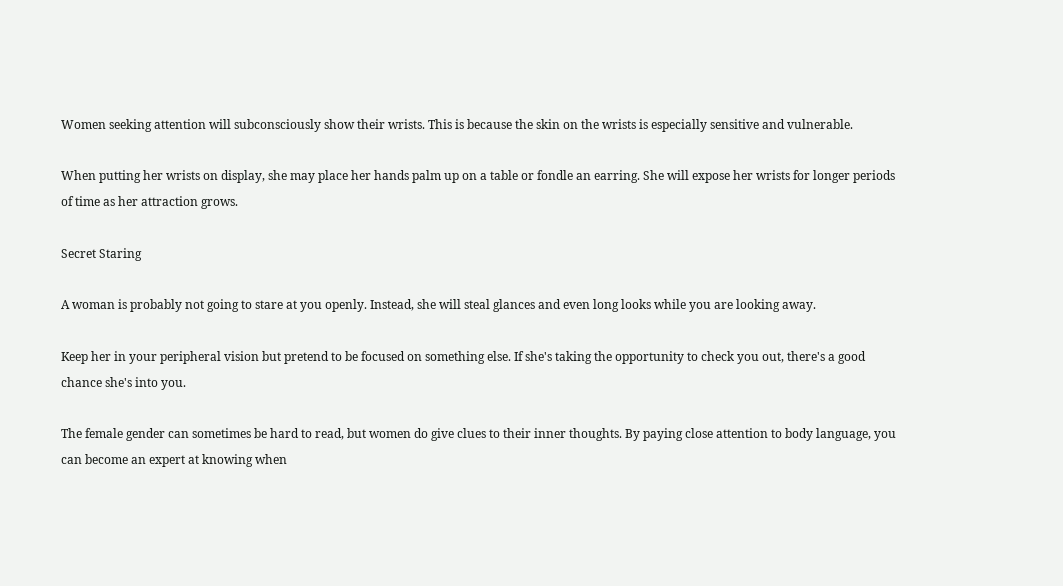Women seeking attention will subconsciously show their wrists. This is because the skin on the wrists is especially sensitive and vulnerable.

When putting her wrists on display, she may place her hands palm up on a table or fondle an earring. She will expose her wrists for longer periods of time as her attraction grows.

Secret Staring

A woman is probably not going to stare at you openly. Instead, she will steal glances and even long looks while you are looking away.

Keep her in your peripheral vision but pretend to be focused on something else. If she's taking the opportunity to check you out, there's a good chance she's into you.

The female gender can sometimes be hard to read, but women do give clues to their inner thoughts. By paying close attention to body language, you can become an expert at knowing when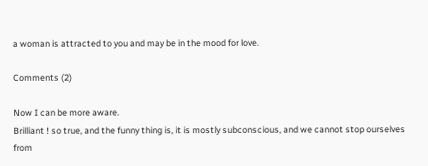a woman is attracted to you and may be in the mood for love.

Comments (2)

Now I can be more aware.
Brilliant ! so true, and the funny thing is, it is mostly subconscious, and we cannot stop ourselves from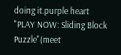doing it.purple heart
"PLAY NOW: Sliding Block Puzzle"(meet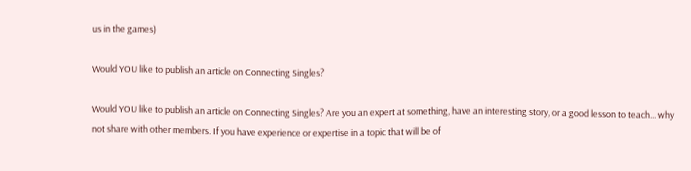us in the games)

Would YOU like to publish an article on Connecting Singles?

Would YOU like to publish an article on Connecting Singles? Are you an expert at something, have an interesting story, or a good lesson to teach... why not share with other members. If you have experience or expertise in a topic that will be of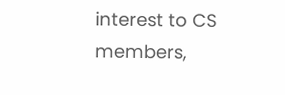interest to CS members,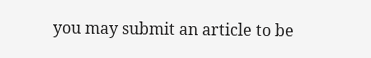you may submit an article to be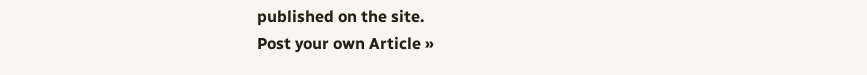published on the site.
Post your own Article »